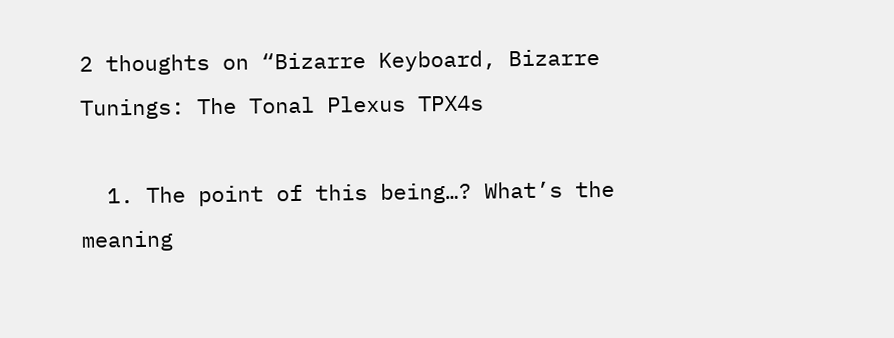2 thoughts on “Bizarre Keyboard, Bizarre Tunings: The Tonal Plexus TPX4s

  1. The point of this being…? What’s the meaning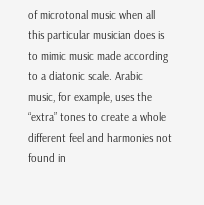of microtonal music when all this particular musician does is to mimic music made according to a diatonic scale. Arabic music, for example, uses the “extra” tones to create a whole different feel and harmonies not found in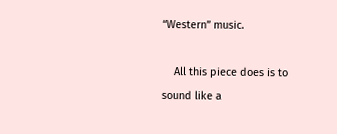“Western” music.

    All this piece does is to sound like a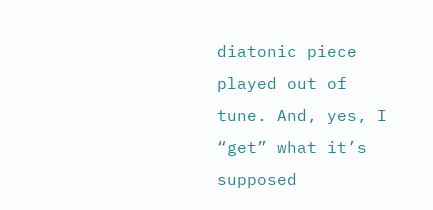diatonic piece played out of tune. And, yes, I “get” what it’s supposed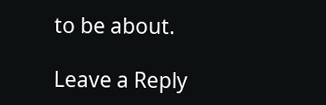to be about.

Leave a Reply